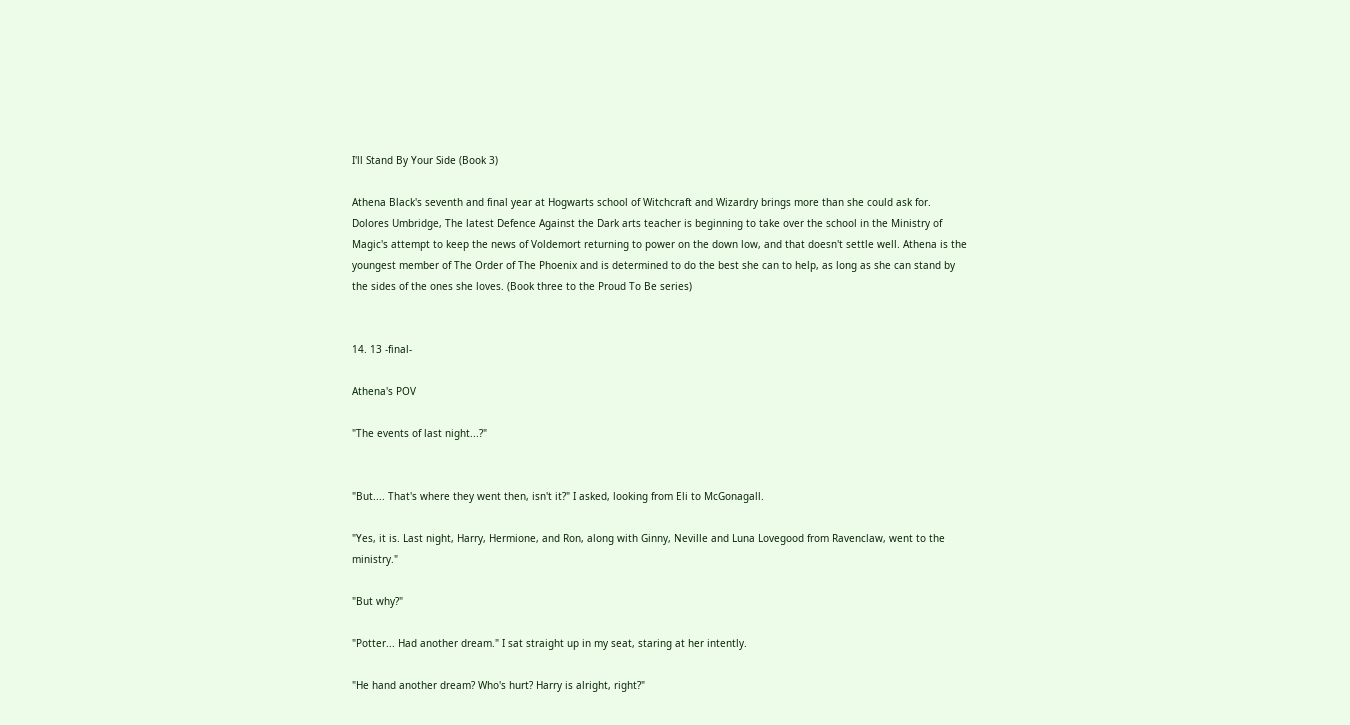I'll Stand By Your Side (Book 3)

Athena Black's seventh and final year at Hogwarts school of Witchcraft and Wizardry brings more than she could ask for. Dolores Umbridge, The latest Defence Against the Dark arts teacher is beginning to take over the school in the Ministry of Magic's attempt to keep the news of Voldemort returning to power on the down low, and that doesn't settle well. Athena is the youngest member of The Order of The Phoenix and is determined to do the best she can to help, as long as she can stand by the sides of the ones she loves. (Book three to the Proud To Be series)


14. 13 -final-

Athena's POV

"The events of last night...?"


"But.... That's where they went then, isn't it?" I asked, looking from Eli to McGonagall.

"Yes, it is. Last night, Harry, Hermione, and Ron, along with Ginny, Neville and Luna Lovegood from Ravenclaw, went to the ministry."

"But why?"

"Potter... Had another dream." I sat straight up in my seat, staring at her intently.

"He hand another dream? Who's hurt? Harry is alright, right?"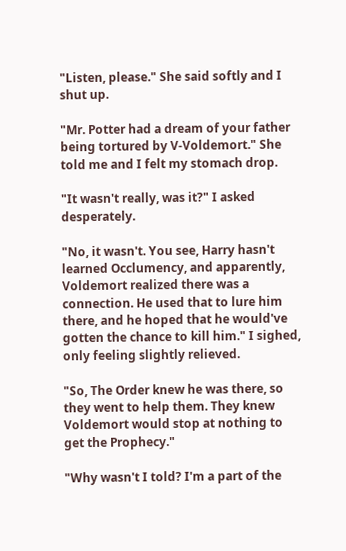"Listen, please." She said softly and I shut up.

"Mr. Potter had a dream of your father being tortured by V-Voldemort." She told me and I felt my stomach drop.

"It wasn't really, was it?" I asked desperately.

"No, it wasn't. You see, Harry hasn't learned Occlumency, and apparently, Voldemort realized there was a connection. He used that to lure him there, and he hoped that he would've gotten the chance to kill him." I sighed, only feeling slightly relieved.

"So, The Order knew he was there, so they went to help them. They knew Voldemort would stop at nothing to get the Prophecy."

"Why wasn't I told? I'm a part of the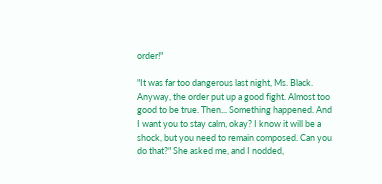order!"

"It was far too dangerous last night, Ms. Black. Anyway, the order put up a good fight. Almost too good to be true. Then... Something happened. And I want you to stay calm, okay? I know it will be a shock, but you need to remain composed. Can you do that?" She asked me, and I nodded,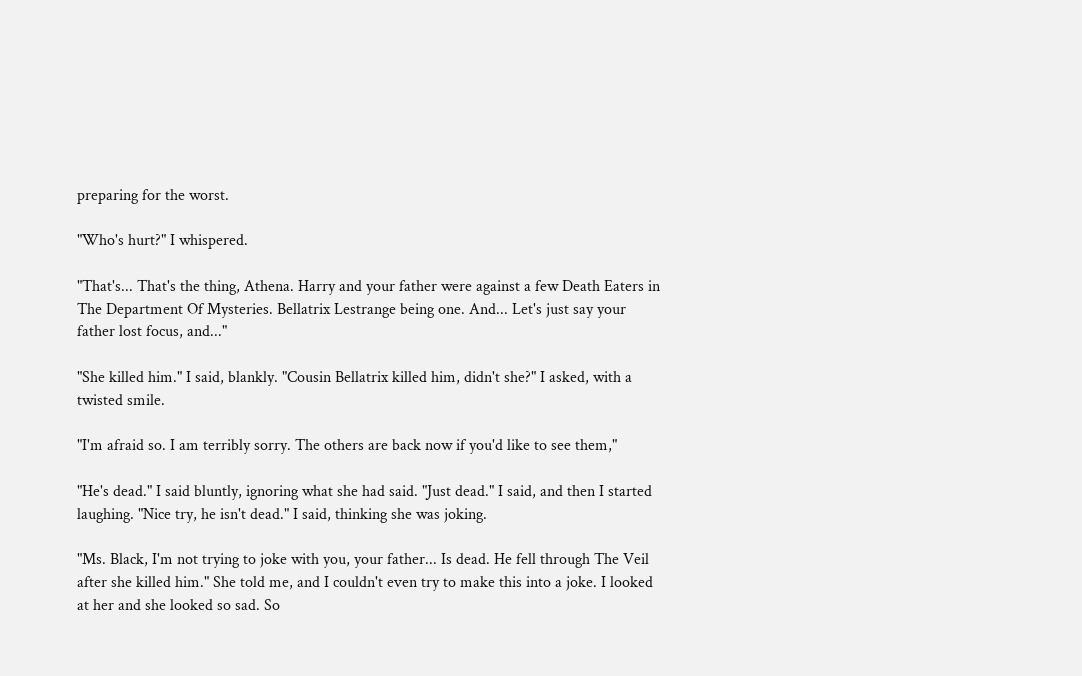preparing for the worst.

"Who's hurt?" I whispered.

"That's... That's the thing, Athena. Harry and your father were against a few Death Eaters in The Department Of Mysteries. Bellatrix Lestrange being one. And... Let's just say your father lost focus, and..."

"She killed him." I said, blankly. "Cousin Bellatrix killed him, didn't she?" I asked, with a twisted smile.

"I'm afraid so. I am terribly sorry. The others are back now if you'd like to see them,"

"He's dead." I said bluntly, ignoring what she had said. "Just dead." I said, and then I started laughing. "Nice try, he isn't dead." I said, thinking she was joking.

"Ms. Black, I'm not trying to joke with you, your father... Is dead. He fell through The Veil after she killed him." She told me, and I couldn't even try to make this into a joke. I looked at her and she looked so sad. So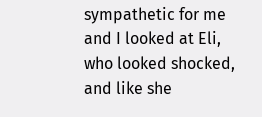sympathetic for me and I looked at Eli, who looked shocked, and like she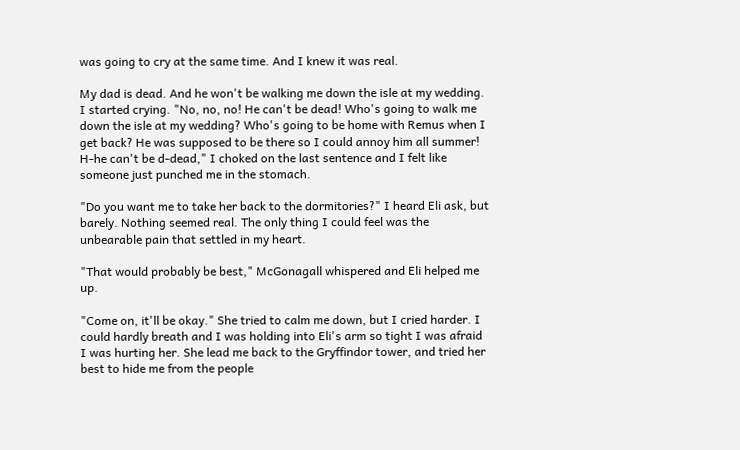was going to cry at the same time. And I knew it was real.

My dad is dead. And he won't be walking me down the isle at my wedding. I started crying. "No, no, no! He can't be dead! Who's going to walk me down the isle at my wedding? Who's going to be home with Remus when I get back? He was supposed to be there so I could annoy him all summer! H-he can't be d-dead," I choked on the last sentence and I felt like someone just punched me in the stomach.

"Do you want me to take her back to the dormitories?" I heard Eli ask, but barely. Nothing seemed real. The only thing I could feel was the unbearable pain that settled in my heart.

"That would probably be best," McGonagall whispered and Eli helped me up.

"Come on, it'll be okay." She tried to calm me down, but I cried harder. I could hardly breath and I was holding into Eli's arm so tight I was afraid I was hurting her. She lead me back to the Gryffindor tower, and tried her best to hide me from the people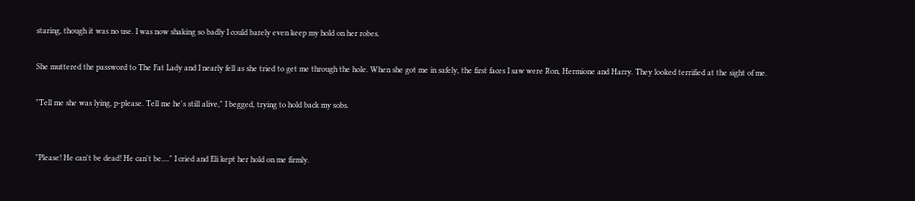staring, though it was no use. I was now shaking so badly I could barely even keep my hold on her robes.

She muttered the password to The Fat Lady and I nearly fell as she tried to get me through the hole. When she got me in safely, the first faces I saw were Ron, Hermione and Harry. They looked terrified at the sight of me.

"Tell me she was lying, p-please. Tell me he's still alive," I begged, trying to hold back my sobs.


"Please! He can't be dead! He can't be...." I cried and Eli kept her hold on me firmly.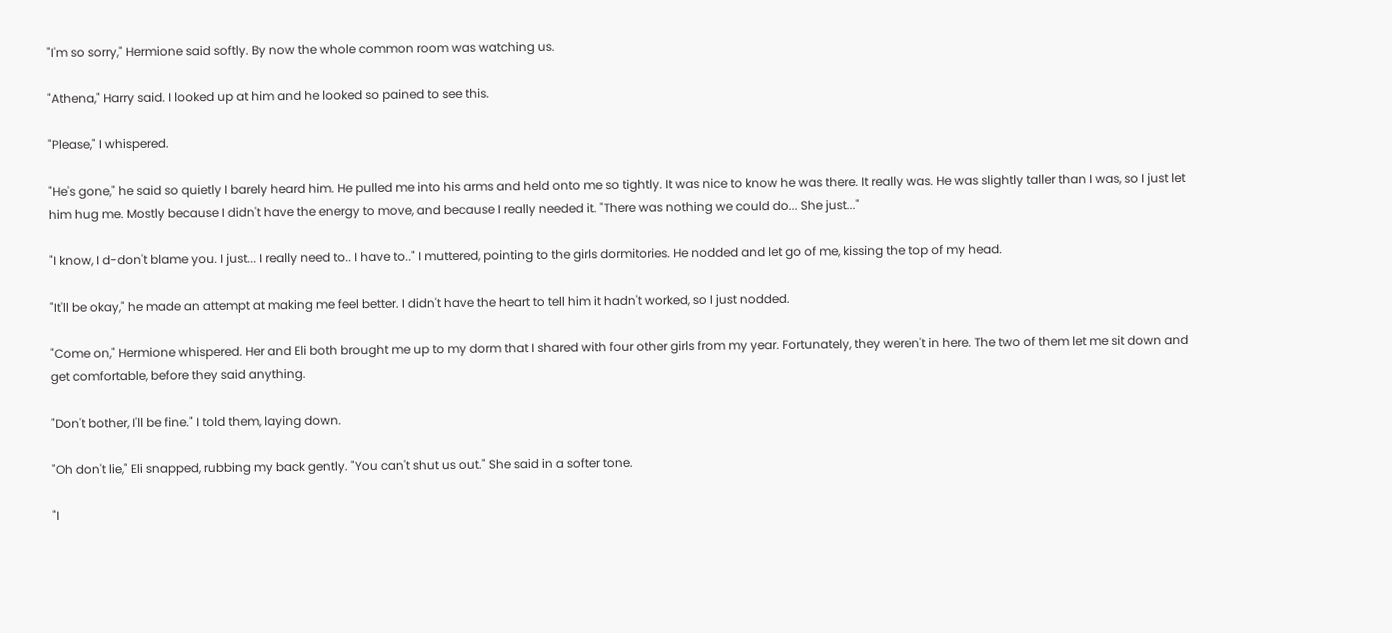"I'm so sorry," Hermione said softly. By now the whole common room was watching us.

"Athena," Harry said. I looked up at him and he looked so pained to see this.

"Please," I whispered.

"He's gone," he said so quietly I barely heard him. He pulled me into his arms and held onto me so tightly. It was nice to know he was there. It really was. He was slightly taller than I was, so I just let him hug me. Mostly because I didn't have the energy to move, and because I really needed it. "There was nothing we could do... She just..."

"I know, I d-don't blame you. I just... I really need to.. I have to.." I muttered, pointing to the girls dormitories. He nodded and let go of me, kissing the top of my head.

"It'll be okay," he made an attempt at making me feel better. I didn't have the heart to tell him it hadn't worked, so I just nodded.

"Come on," Hermione whispered. Her and Eli both brought me up to my dorm that I shared with four other girls from my year. Fortunately, they weren't in here. The two of them let me sit down and get comfortable, before they said anything.

"Don't bother, I'll be fine." I told them, laying down.

"Oh don't lie," Eli snapped, rubbing my back gently. "You can't shut us out." She said in a softer tone.

"I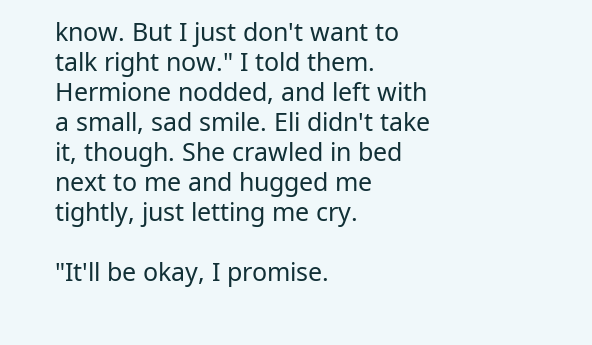know. But I just don't want to talk right now." I told them. Hermione nodded, and left with a small, sad smile. Eli didn't take it, though. She crawled in bed next to me and hugged me tightly, just letting me cry.

"It'll be okay, I promise.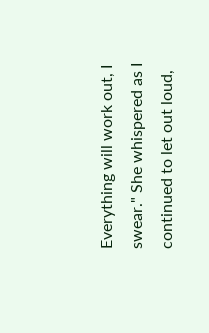Everything will work out, I swear." She whispered as I continued to let out loud,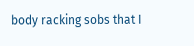body racking sobs that I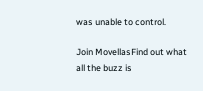was unable to control.

Join MovellasFind out what all the buzz is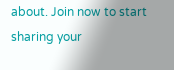about. Join now to start sharing your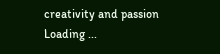creativity and passion
Loading ...